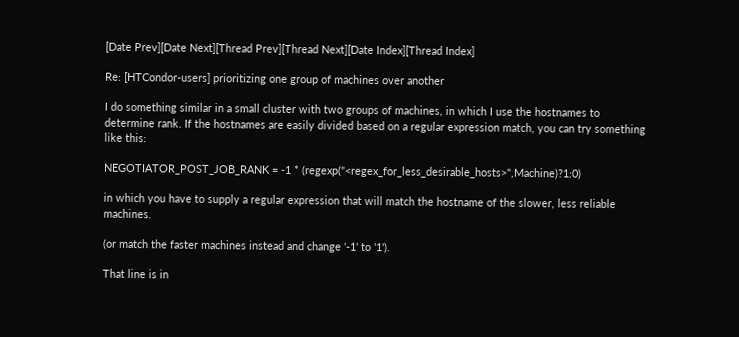[Date Prev][Date Next][Thread Prev][Thread Next][Date Index][Thread Index]

Re: [HTCondor-users] prioritizing one group of machines over another

I do something similar in a small cluster with two groups of machines, in which I use the hostnames to determine rank. If the hostnames are easily divided based on a regular expression match, you can try something like this:

NEGOTIATOR_POST_JOB_RANK = -1 * (regexp("<regex_for_less_desirable_hosts>",Machine)?1:0)

in which you have to supply a regular expression that will match the hostname of the slower, less reliable machines.

(or match the faster machines instead and change '-1' to '1').

That line is in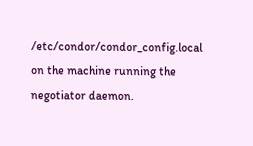/etc/condor/condor_config.local on the machine running the negotiator daemon.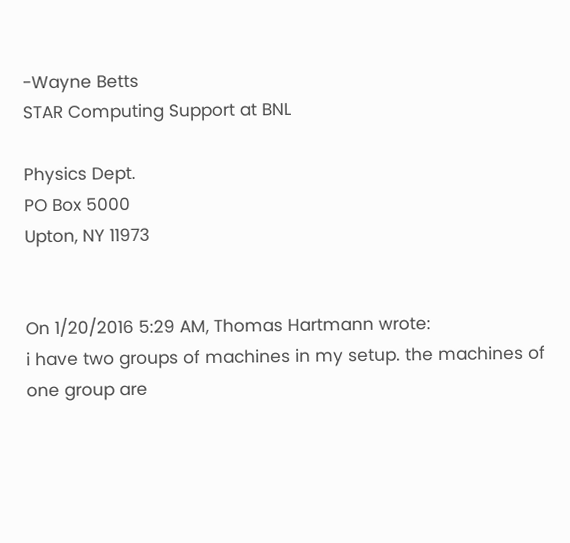-Wayne Betts
STAR Computing Support at BNL

Physics Dept.
PO Box 5000
Upton, NY 11973


On 1/20/2016 5:29 AM, Thomas Hartmann wrote:
i have two groups of machines in my setup. the machines of one group are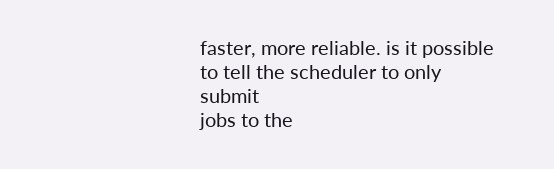faster, more reliable. is it possible to tell the scheduler to only submit
jobs to the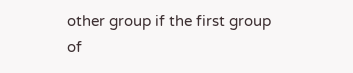other group if the first group of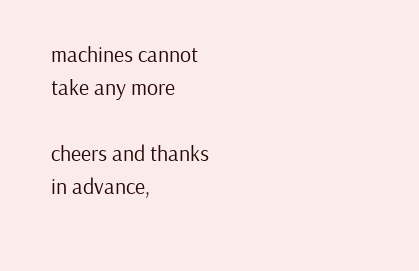machines cannot take any more

cheers and thanks in advance,